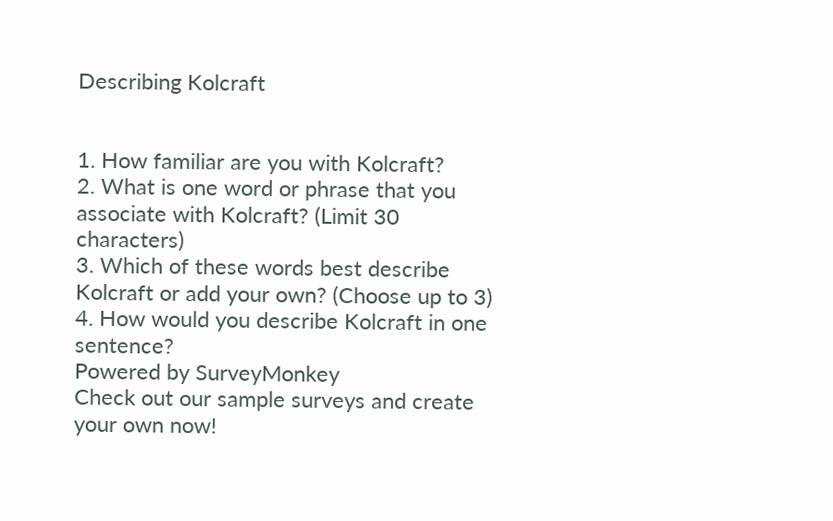Describing Kolcraft


1. How familiar are you with Kolcraft?
2. What is one word or phrase that you associate with Kolcraft? (Limit 30 characters)
3. Which of these words best describe Kolcraft or add your own? (Choose up to 3)
4. How would you describe Kolcraft in one sentence?
Powered by SurveyMonkey
Check out our sample surveys and create your own now!